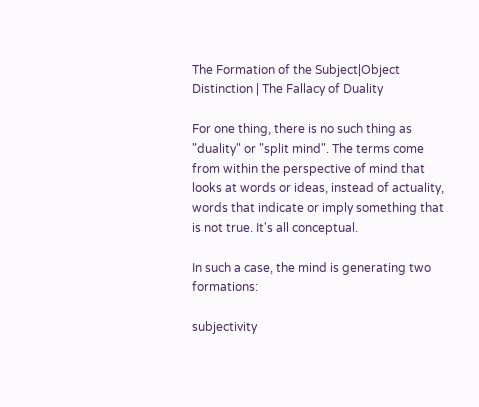The Formation of the Subject|Object Distinction | The Fallacy of Duality

For one thing, there is no such thing as "duality" or "split mind". The terms come from within the perspective of mind that looks at words or ideas, instead of actuality, words that indicate or imply something that is not true. It's all conceptual.

In such a case, the mind is generating two formations:

subjectivity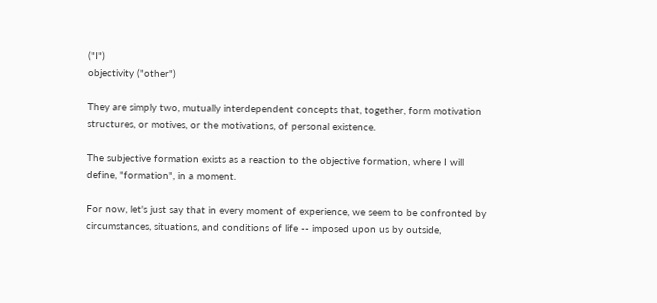("I")
objectivity ("other")

They are simply two, mutually interdependent concepts that, together, form motivation structures, or motives, or the motivations, of personal existence.

The subjective formation exists as a reaction to the objective formation, where I will define, "formation", in a moment.

For now, let's just say that in every moment of experience, we seem to be confronted by circumstances, situations, and conditions of life -- imposed upon us by outside,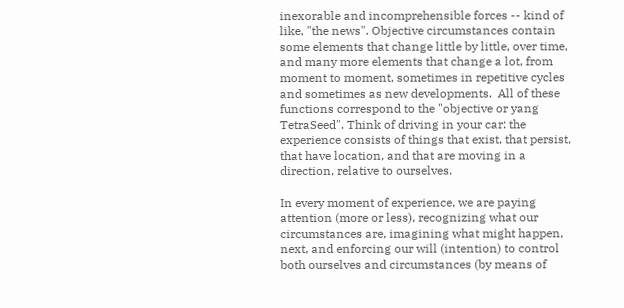inexorable and incomprehensible forces -- kind of like, "the news". Objective circumstances contain some elements that change little by little, over time, and many more elements that change a lot, from moment to moment, sometimes in repetitive cycles and sometimes as new developments.  All of these functions correspond to the "objective or yang TetraSeed". Think of driving in your car: the experience consists of things that exist, that persist, that have location, and that are moving in a direction, relative to ourselves.

In every moment of experience, we are paying attention (more or less), recognizing what our circumstances are, imagining what might happen, next, and enforcing our will (intention) to control both ourselves and circumstances (by means of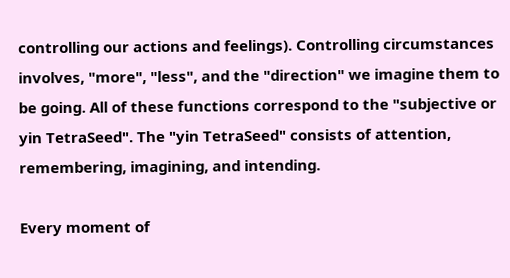controlling our actions and feelings). Controlling circumstances involves, "more", "less", and the "direction" we imagine them to be going. All of these functions correspond to the "subjective or yin TetraSeed". The "yin TetraSeed" consists of attention, remembering, imagining, and intending.

Every moment of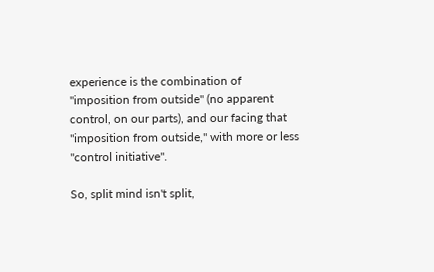experience is the combination of "imposition from outside" (no apparent control, on our parts), and our facing that "imposition from outside," with more or less "control initiative".

So, split mind isn't split,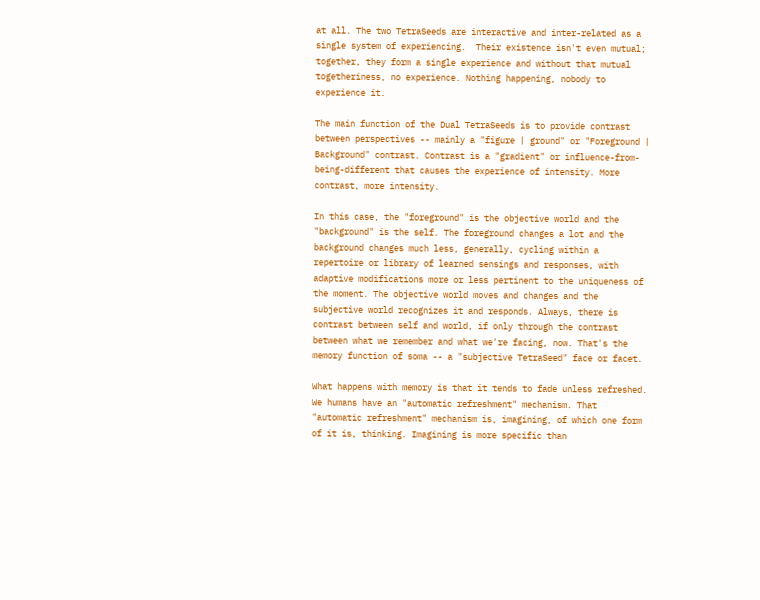at all. The two TetraSeeds are interactive and inter-related as a single system of experiencing.  Their existence isn't even mutual; together, they form a single experience and without that mutual togetheriness, no experience. Nothing happening, nobody to experience it.

The main function of the Dual TetraSeeds is to provide contrast between perspectives -- mainly a "figure | ground" or "Foreground | Background" contrast. Contrast is a "gradient" or influence-from-being-different that causes the experience of intensity. More contrast, more intensity.

In this case, the "foreground" is the objective world and the "background" is the self. The foreground changes a lot and the background changes much less, generally, cycling within a repertoire or library of learned sensings and responses, with adaptive modifications more or less pertinent to the uniqueness of the moment. The objective world moves and changes and the subjective world recognizes it and responds. Always, there is contrast between self and world, if only through the contrast between what we remember and what we're facing, now. That's the memory function of soma -- a "subjective TetraSeed" face or facet.

What happens with memory is that it tends to fade unless refreshed. We humans have an "automatic refreshment" mechanism. That "automatic refreshment" mechanism is, imagining, of which one form of it is, thinking. Imagining is more specific than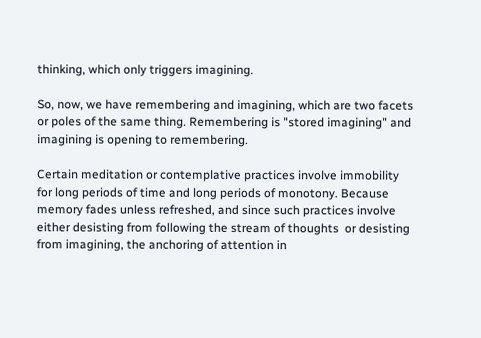thinking, which only triggers imagining.

So, now, we have remembering and imagining, which are two facets or poles of the same thing. Remembering is "stored imagining" and imagining is opening to remembering.

Certain meditation or contemplative practices involve immobility for long periods of time and long periods of monotony. Because memory fades unless refreshed, and since such practices involve either desisting from following the stream of thoughts  or desisting from imagining, the anchoring of attention in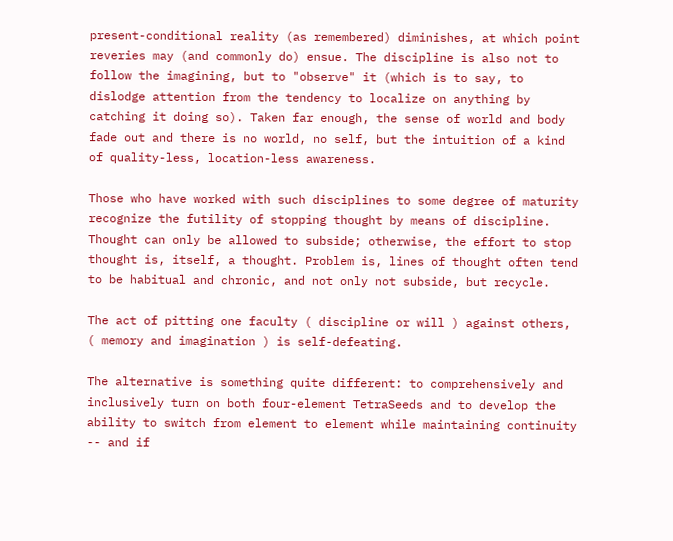present-conditional reality (as remembered) diminishes, at which point reveries may (and commonly do) ensue. The discipline is also not to follow the imagining, but to "observe" it (which is to say, to dislodge attention from the tendency to localize on anything by catching it doing so). Taken far enough, the sense of world and body fade out and there is no world, no self, but the intuition of a kind of quality-less, location-less awareness.

Those who have worked with such disciplines to some degree of maturity recognize the futility of stopping thought by means of discipline. Thought can only be allowed to subside; otherwise, the effort to stop thought is, itself, a thought. Problem is, lines of thought often tend to be habitual and chronic, and not only not subside, but recycle.

The act of pitting one faculty ( discipline or will ) against others, ( memory and imagination ) is self-defeating.

The alternative is something quite different: to comprehensively and inclusively turn on both four-element TetraSeeds and to develop the ability to switch from element to element while maintaining continuity -- and if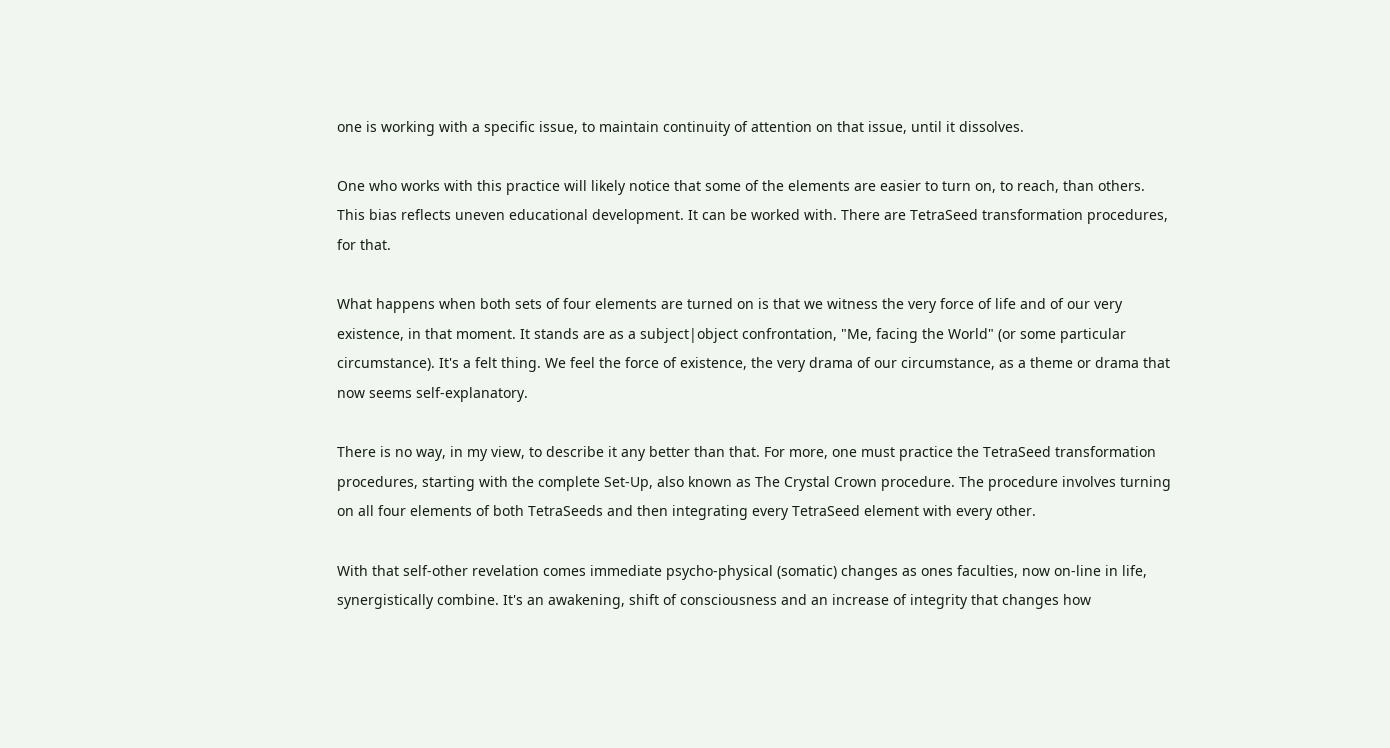one is working with a specific issue, to maintain continuity of attention on that issue, until it dissolves.

One who works with this practice will likely notice that some of the elements are easier to turn on, to reach, than others. This bias reflects uneven educational development. It can be worked with. There are TetraSeed transformation procedures, for that.

What happens when both sets of four elements are turned on is that we witness the very force of life and of our very existence, in that moment. It stands are as a subject|object confrontation, "Me, facing the World" (or some particular circumstance). It's a felt thing. We feel the force of existence, the very drama of our circumstance, as a theme or drama that now seems self-explanatory.

There is no way, in my view, to describe it any better than that. For more, one must practice the TetraSeed transformation procedures, starting with the complete Set-Up, also known as The Crystal Crown procedure. The procedure involves turning on all four elements of both TetraSeeds and then integrating every TetraSeed element with every other.

With that self-other revelation comes immediate psycho-physical (somatic) changes as ones faculties, now on-line in life, synergistically combine. It's an awakening, shift of consciousness and an increase of integrity that changes how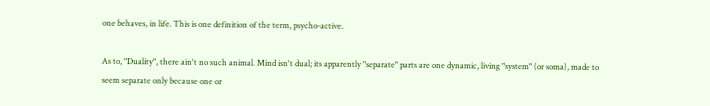one behaves, in life. This is one definition of the term, psycho-active.

As to, "Duality", there ain't no such animal. Mind isn't dual; its apparently "separate" parts are one dynamic, living "system" (or soma), made to seem separate only because one or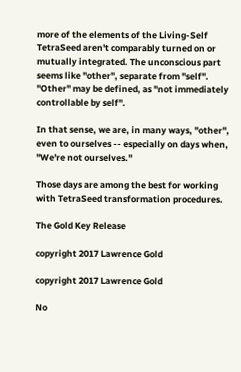more of the elements of the Living-Self TetraSeed aren't comparably turned on or mutually integrated. The unconscious part seems like "other", separate from "self". "Other" may be defined, as "not immediately controllable by self".

In that sense, we are, in many ways, "other", even to ourselves -- especially on days when, "We're not ourselves."

Those days are among the best for working with TetraSeed transformation procedures.

The Gold Key Release

copyright 2017 Lawrence Gold

copyright 2017 Lawrence Gold

No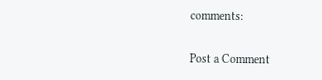comments:

Post a Comment